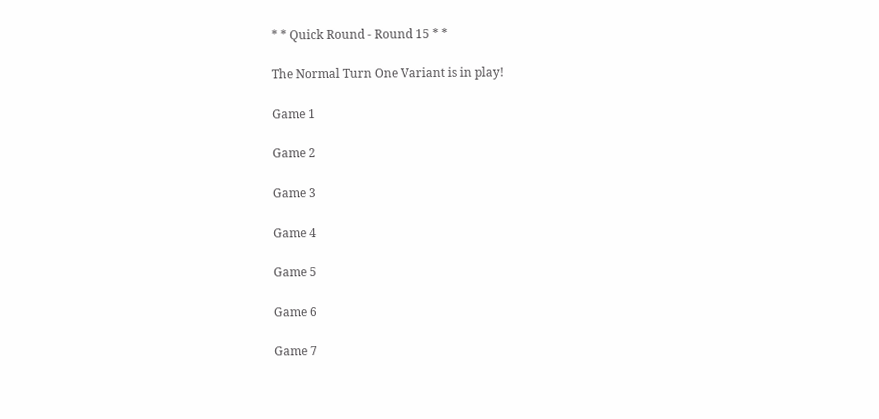* * Quick Round - Round 15 * *

The Normal Turn One Variant is in play!

Game 1

Game 2

Game 3

Game 4

Game 5

Game 6

Game 7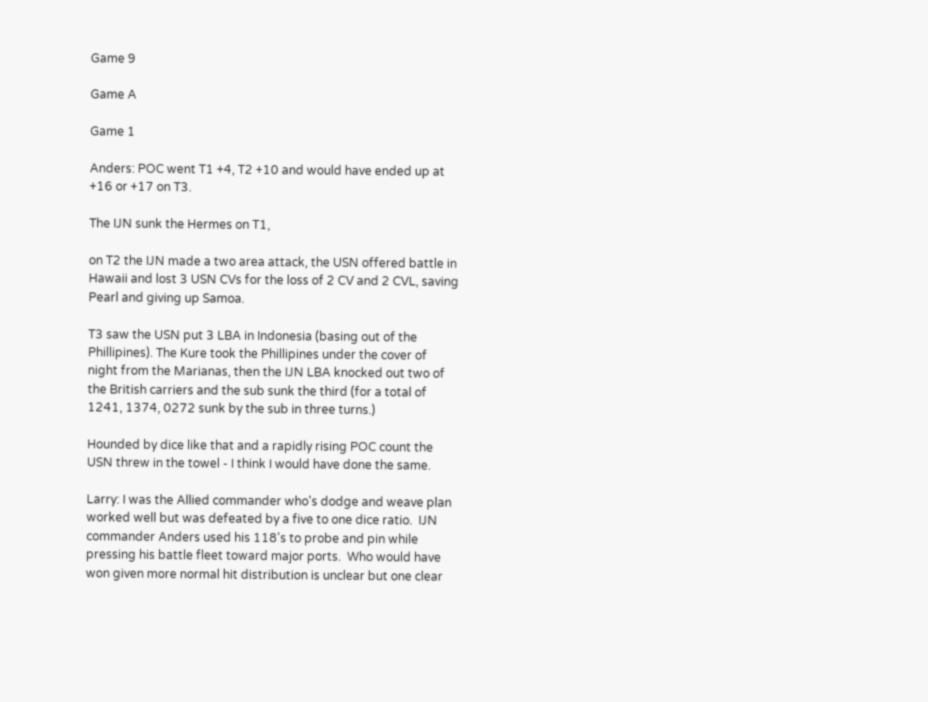Game 9

Game A

Game 1

Anders: POC went T1 +4, T2 +10 and would have ended up at +16 or +17 on T3.

The IJN sunk the Hermes on T1,

on T2 the IJN made a two area attack, the USN offered battle in Hawaii and lost 3 USN CVs for the loss of 2 CV and 2 CVL, saving Pearl and giving up Samoa.

T3 saw the USN put 3 LBA in Indonesia (basing out of the Phillipines). The Kure took the Phillipines under the cover of night from the Marianas, then the IJN LBA knocked out two of the British carriers and the sub sunk the third (for a total of 1241, 1374, 0272 sunk by the sub in three turns.)

Hounded by dice like that and a rapidly rising POC count the USN threw in the towel - I think I would have done the same.

Larry: I was the Allied commander who's dodge and weave plan worked well but was defeated by a five to one dice ratio.  IJN commander Anders used his 118's to probe and pin while pressing his battle fleet toward major ports.  Who would have won given more normal hit distribution is unclear but one clear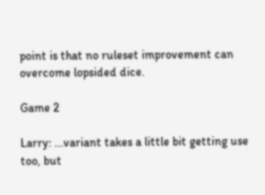point is that no ruleset improvement can overcome lopsided dice.

Game 2

Larry: ...variant takes a little bit getting use too, but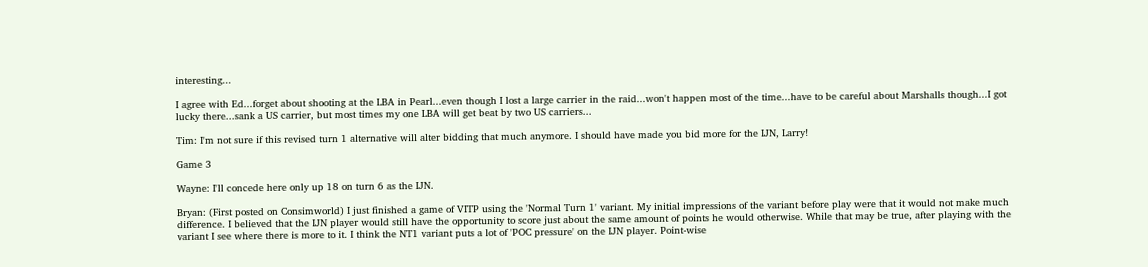interesting...

I agree with Ed...forget about shooting at the LBA in Pearl...even though I lost a large carrier in the raid...won't happen most of the time...have to be careful about Marshalls though...I got lucky there...sank a US carrier, but most times my one LBA will get beat by two US carriers...

Tim: I'm not sure if this revised turn 1 alternative will alter bidding that much anymore. I should have made you bid more for the IJN, Larry!

Game 3

Wayne: I'll concede here only up 18 on turn 6 as the IJN.

Bryan: (First posted on Consimworld) I just finished a game of VITP using the 'Normal Turn 1' variant. My initial impressions of the variant before play were that it would not make much difference. I believed that the IJN player would still have the opportunity to score just about the same amount of points he would otherwise. While that may be true, after playing with the variant I see where there is more to it. I think the NT1 variant puts a lot of 'POC pressure' on the IJN player. Point-wise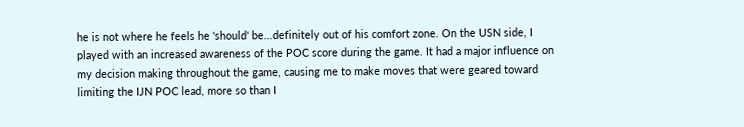he is not where he feels he 'should' be...definitely out of his comfort zone. On the USN side, I played with an increased awareness of the POC score during the game. It had a major influence on my decision making throughout the game, causing me to make moves that were geared toward limiting the IJN POC lead, more so than I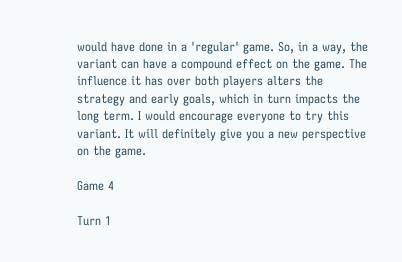would have done in a 'regular' game. So, in a way, the variant can have a compound effect on the game. The influence it has over both players alters the strategy and early goals, which in turn impacts the long term. I would encourage everyone to try this variant. It will definitely give you a new perspective on the game.

Game 4

Turn 1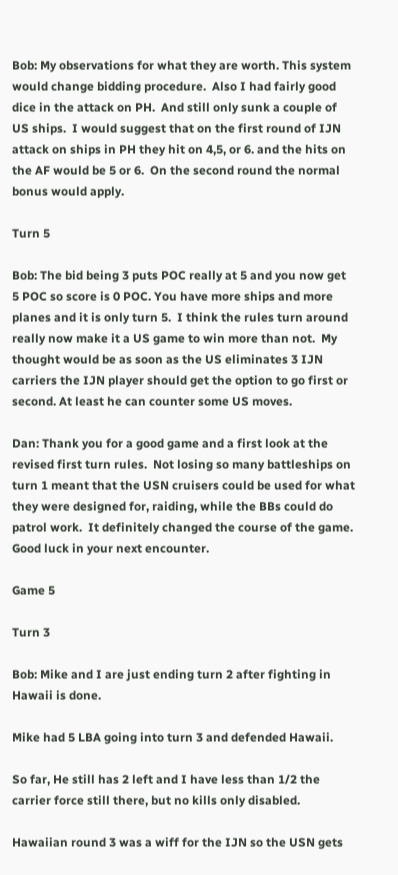Bob: My observations for what they are worth. This system would change bidding procedure.  Also I had fairly good dice in the attack on PH.  And still only sunk a couple of US ships.  I would suggest that on the first round of IJN attack on ships in PH they hit on 4,5, or 6. and the hits on the AF would be 5 or 6.  On the second round the normal bonus would apply.

Turn 5

Bob: The bid being 3 puts POC really at 5 and you now get 5 POC so score is 0 POC. You have more ships and more planes and it is only turn 5.  I think the rules turn around really now make it a US game to win more than not.  My thought would be as soon as the US eliminates 3 IJN carriers the IJN player should get the option to go first or second. At least he can counter some US moves.

Dan: Thank you for a good game and a first look at the revised first turn rules.  Not losing so many battleships on turn 1 meant that the USN cruisers could be used for what they were designed for, raiding, while the BBs could do patrol work.  It definitely changed the course of the game.  Good luck in your next encounter.

Game 5

Turn 3

Bob: Mike and I are just ending turn 2 after fighting in Hawaii is done.

Mike had 5 LBA going into turn 3 and defended Hawaii.

So far, He still has 2 left and I have less than 1/2 the carrier force still there, but no kills only disabled.

Hawaiian round 3 was a wiff for the IJN so the USN gets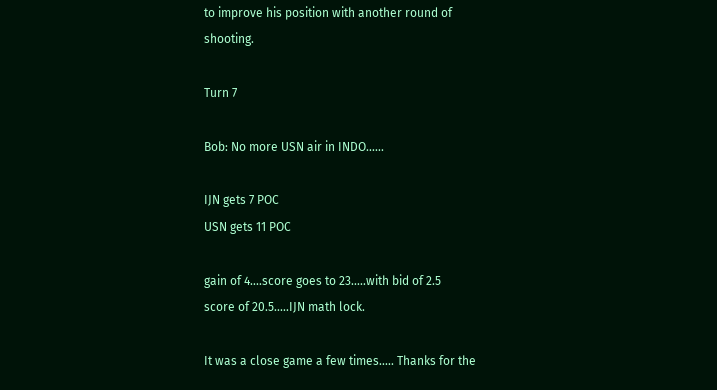to improve his position with another round of shooting.

Turn 7

Bob: No more USN air in INDO......

IJN gets 7 POC
USN gets 11 POC

gain of 4....score goes to 23.....with bid of 2.5
score of 20.5.....IJN math lock.

It was a close game a few times..... Thanks for the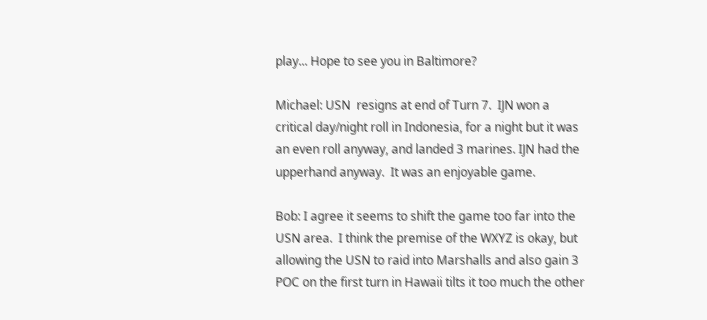play... Hope to see you in Baltimore?

Michael: USN  resigns at end of Turn 7.  IJN won a critical day/night roll in Indonesia, for a night but it was an even roll anyway, and landed 3 marines. IJN had the upperhand anyway.  It was an enjoyable game.

Bob: I agree it seems to shift the game too far into the USN area.  I think the premise of the WXYZ is okay, but allowing the USN to raid into Marshalls and also gain 3 POC on the first turn in Hawaii tilts it too much the other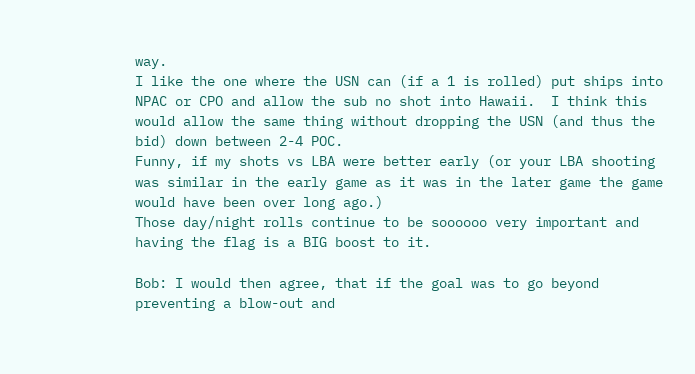way.
I like the one where the USN can (if a 1 is rolled) put ships into NPAC or CPO and allow the sub no shot into Hawaii.  I think this would allow the same thing without dropping the USN (and thus the bid) down between 2-4 POC.
Funny, if my shots vs LBA were better early (or your LBA shooting was similar in the early game as it was in the later game the game would have been over long ago.)
Those day/night rolls continue to be soooooo very important and having the flag is a BIG boost to it.

Bob: I would then agree, that if the goal was to go beyond preventing a blow-out and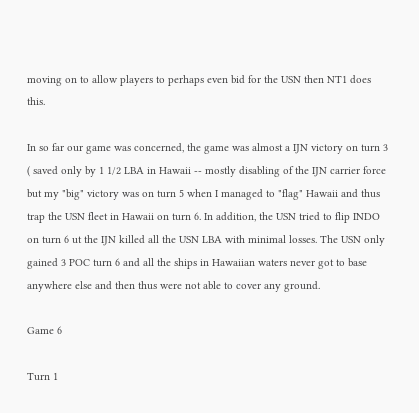moving on to allow players to perhaps even bid for the USN then NT1 does this.

In so far our game was concerned, the game was almost a IJN victory on turn 3 ( saved only by 1 1/2 LBA in Hawaii -- mostly disabling of the IJN carrier force but my "big" victory was on turn 5 when I managed to "flag" Hawaii and thus trap the USN fleet in Hawaii on turn 6. In addition, the USN tried to flip INDO on turn 6 ut the IJN killed all the USN LBA with minimal losses. The USN only gained 3 POC turn 6 and all the ships in Hawaiian waters never got to base anywhere else and then thus were not able to cover any ground.

Game 6

Turn 1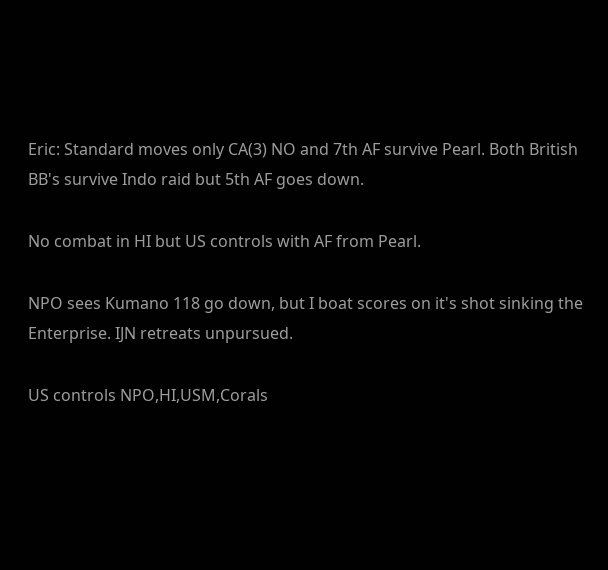Eric: Standard moves only CA(3) NO and 7th AF survive Pearl. Both British BB's survive Indo raid but 5th AF goes down.

No combat in HI but US controls with AF from Pearl.

NPO sees Kumano 118 go down, but I boat scores on it's shot sinking the Enterprise. IJN retreats unpursued.

US controls NPO,HI,USM,Corals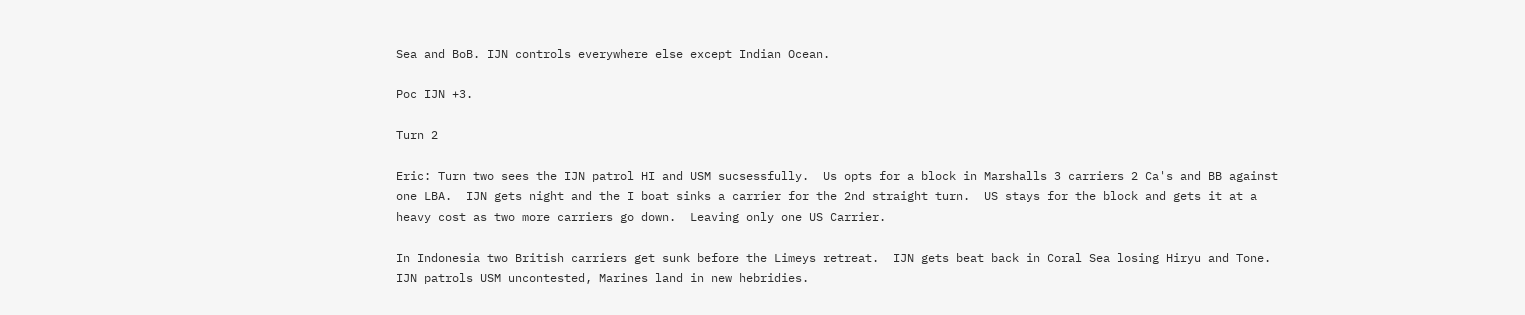Sea and BoB. IJN controls everywhere else except Indian Ocean.

Poc IJN +3.

Turn 2

Eric: Turn two sees the IJN patrol HI and USM sucsessfully.  Us opts for a block in Marshalls 3 carriers 2 Ca's and BB against one LBA.  IJN gets night and the I boat sinks a carrier for the 2nd straight turn.  US stays for the block and gets it at a heavy cost as two more carriers go down.  Leaving only one US Carrier.

In Indonesia two British carriers get sunk before the Limeys retreat.  IJN gets beat back in Coral Sea losing Hiryu and Tone.  IJN patrols USM uncontested, Marines land in new hebridies.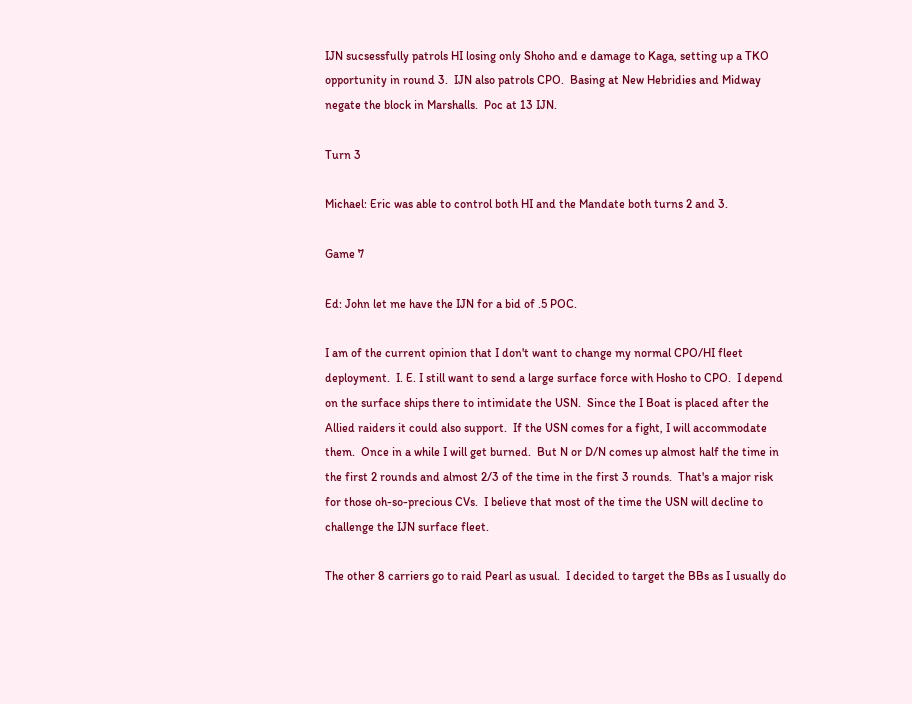IJN sucsessfully patrols HI losing only Shoho and e damage to Kaga, setting up a TKO opportunity in round 3.  IJN also patrols CPO.  Basing at New Hebridies and Midway negate the block in Marshalls.  Poc at 13 IJN.

Turn 3

Michael: Eric was able to control both HI and the Mandate both turns 2 and 3.

Game 7

Ed: John let me have the IJN for a bid of .5 POC.

I am of the current opinion that I don't want to change my normal CPO/HI fleet deployment.  I. E. I still want to send a large surface force with Hosho to CPO.  I depend on the surface ships there to intimidate the USN.  Since the I Boat is placed after the Allied raiders it could also support.  If the USN comes for a fight, I will accommodate them.  Once in a while I will get burned.  But N or D/N comes up almost half the time in the first 2 rounds and almost 2/3 of the time in the first 3 rounds.  That's a major risk for those oh-so-precious CVs.  I believe that most of the time the USN will decline to challenge the IJN surface fleet.

The other 8 carriers go to raid Pearl as usual.  I decided to target the BBs as I usually do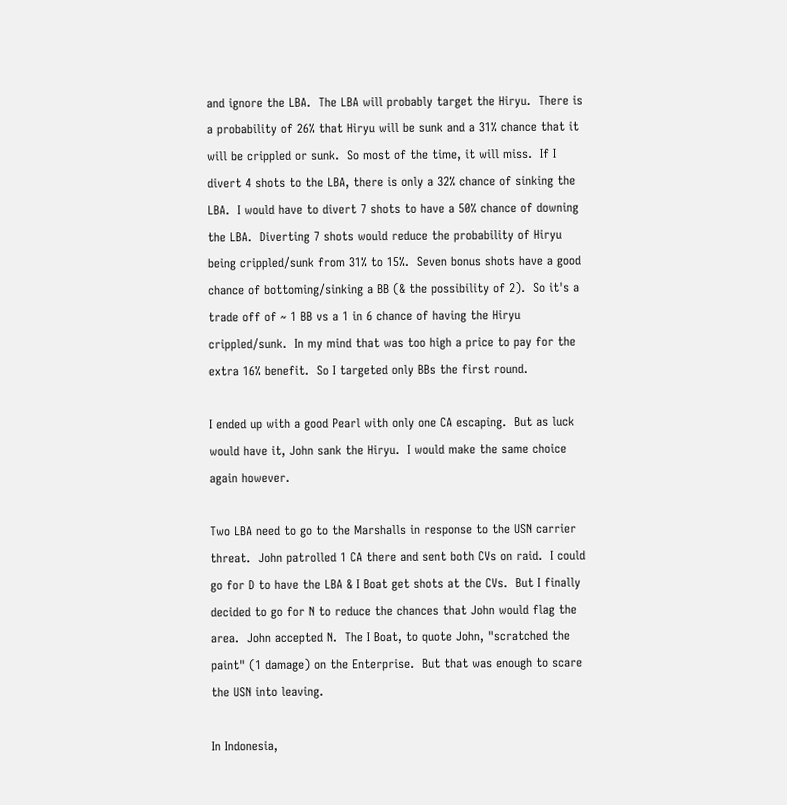and ignore the LBA.  The LBA will probably target the Hiryu.  There is a probability of 26% that Hiryu will be sunk and a 31% chance that it will be crippled or sunk.  So most of the time, it will miss.  If I divert 4 shots to the LBA, there is only a 32% chance of sinking the LBA.  I would have to divert 7 shots to have a 50% chance of downing the LBA.  Diverting 7 shots would reduce the probability of Hiryu being crippled/sunk from 31% to 15%.  Seven bonus shots have a good chance of bottoming/sinking a BB (& the possibility of 2).  So it's a trade off of ~ 1 BB vs a 1 in 6 chance of having the Hiryu crippled/sunk.  In my mind that was too high a price to pay for the extra 16% benefit.  So I targeted only BBs the first round.

I ended up with a good Pearl with only one CA escaping.  But as luck would have it, John sank the Hiryu.  I would make the same choice again however.

Two LBA need to go to the Marshalls in response to the USN carrier threat.  John patrolled 1 CA there and sent both CVs on raid.  I could go for D to have the LBA & I Boat get shots at the CVs.  But I finally decided to go for N to reduce the chances that John would flag the area.  John accepted N.  The I Boat, to quote John, "scratched the paint" (1 damage) on the Enterprise.  But that was enough to scare the USN into leaving.

In Indonesia,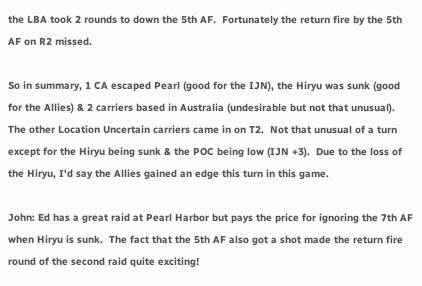the LBA took 2 rounds to down the 5th AF.  Fortunately the return fire by the 5th AF on R2 missed.

So in summary, 1 CA escaped Pearl (good for the IJN), the Hiryu was sunk (good for the Allies) & 2 carriers based in Australia (undesirable but not that unusual).  The other Location Uncertain carriers came in on T2.  Not that unusual of a turn except for the Hiryu being sunk & the POC being low (IJN +3).  Due to the loss of the Hiryu, I'd say the Allies gained an edge this turn in this game.

John: Ed has a great raid at Pearl Harbor but pays the price for ignoring the 7th AF when Hiryu is sunk.  The fact that the 5th AF also got a shot made the return fire round of the second raid quite exciting!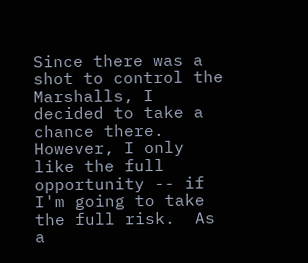Since there was a shot to control the Marshalls, I decided to take a chance there.  However, I only like the full opportunity -- if I'm going to take the full risk.  As a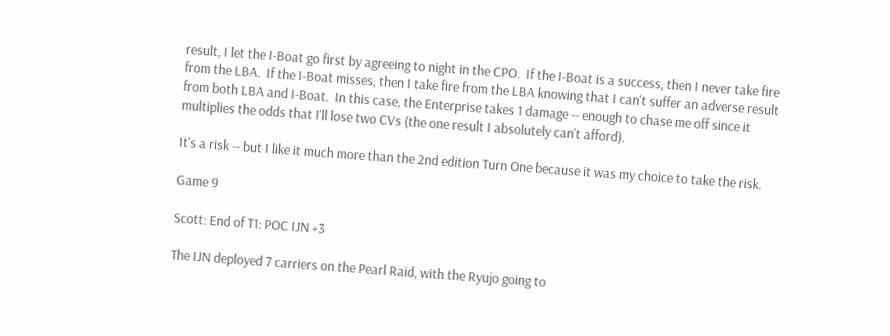result, I let the I-Boat go first by agreeing to night in the CPO.  If the I-Boat is a success, then I never take fire from the LBA.  If the I-Boat misses, then I take fire from the LBA knowing that I can't suffer an adverse result from both LBA and I-Boat.  In this case, the Enterprise takes 1 damage -- enough to chase me off since it multiplies the odds that I'll lose two CVs (the one result I absolutely can't afford).

It's a risk -- but I like it much more than the 2nd edition Turn One because it was my choice to take the risk.

Game 9

Scott: End of T1: POC IJN +3

The IJN deployed 7 carriers on the Pearl Raid, with the Ryujo going to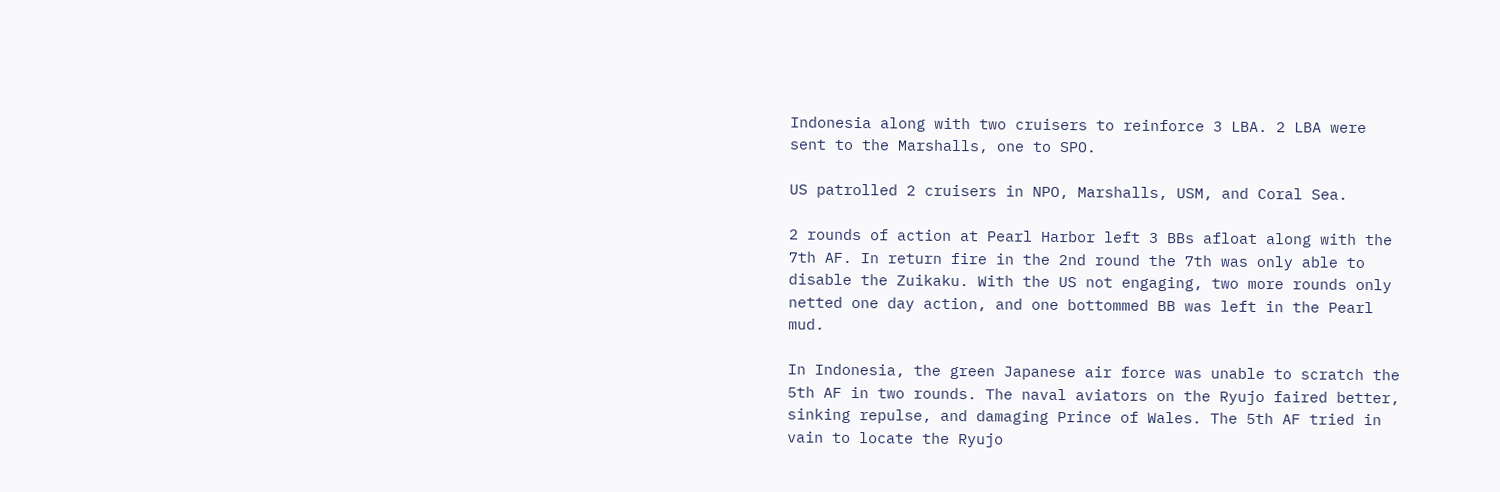Indonesia along with two cruisers to reinforce 3 LBA. 2 LBA were sent to the Marshalls, one to SPO.

US patrolled 2 cruisers in NPO, Marshalls, USM, and Coral Sea.

2 rounds of action at Pearl Harbor left 3 BBs afloat along with the 7th AF. In return fire in the 2nd round the 7th was only able to disable the Zuikaku. With the US not engaging, two more rounds only netted one day action, and one bottommed BB was left in the Pearl mud.

In Indonesia, the green Japanese air force was unable to scratch the 5th AF in two rounds. The naval aviators on the Ryujo faired better, sinking repulse, and damaging Prince of Wales. The 5th AF tried in vain to locate the Ryujo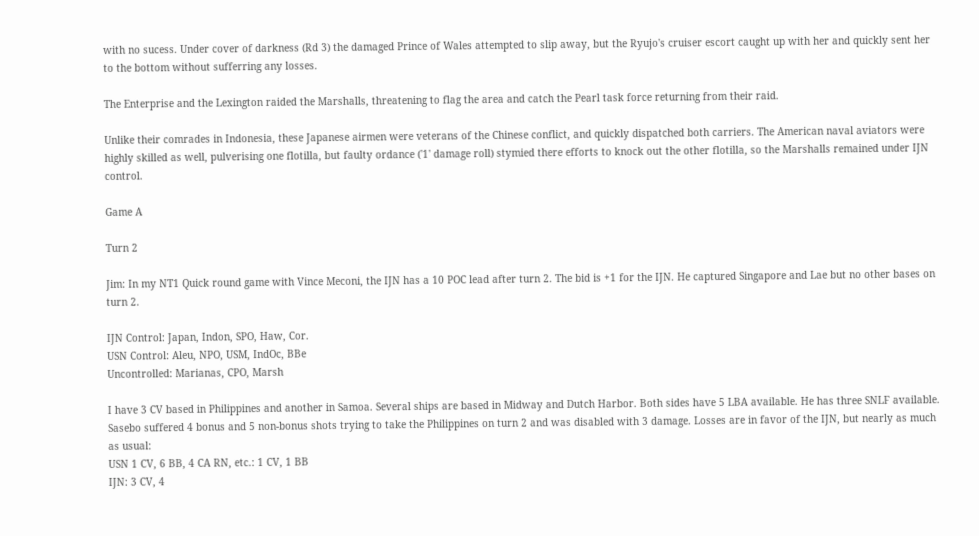with no sucess. Under cover of darkness (Rd 3) the damaged Prince of Wales attempted to slip away, but the Ryujo's cruiser escort caught up with her and quickly sent her to the bottom without sufferring any losses.

The Enterprise and the Lexington raided the Marshalls, threatening to flag the area and catch the Pearl task force returning from their raid.

Unlike their comrades in Indonesia, these Japanese airmen were veterans of the Chinese conflict, and quickly dispatched both carriers. The American naval aviators were highly skilled as well, pulverising one flotilla, but faulty ordance ('1' damage roll) stymied there efforts to knock out the other flotilla, so the Marshalls remained under IJN control.

Game A

Turn 2

Jim: In my NT1 Quick round game with Vince Meconi, the IJN has a 10 POC lead after turn 2. The bid is +1 for the IJN. He captured Singapore and Lae but no other bases on turn 2.

IJN Control: Japan, Indon, SPO, Haw, Cor.
USN Control: Aleu, NPO, USM, IndOc, BBe
Uncontrolled: Marianas, CPO, Marsh

I have 3 CV based in Philippines and another in Samoa. Several ships are based in Midway and Dutch Harbor. Both sides have 5 LBA available. He has three SNLF available. Sasebo suffered 4 bonus and 5 non-bonus shots trying to take the Philippines on turn 2 and was disabled with 3 damage. Losses are in favor of the IJN, but nearly as much as usual:
USN 1 CV, 6 BB, 4 CA RN, etc.: 1 CV, 1 BB
IJN: 3 CV, 4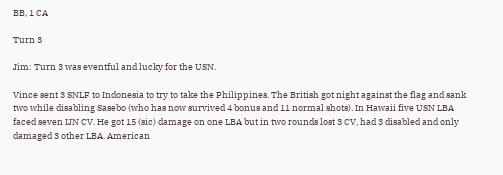BB, 1 CA

Turn 3

Jim: Turn 3 was eventful and lucky for the USN.

Vince sent 3 SNLF to Indonesia to try to take the Philippines. The British got night against the flag and sank two while disabling Sasebo (who has now survived 4 bonus and 11 normal shots). In Hawaii five USN LBA faced seven IJN CV. He got 15 (sic) damage on one LBA but in two rounds lost 3 CV, had 3 disabled and only damaged 3 other LBA. American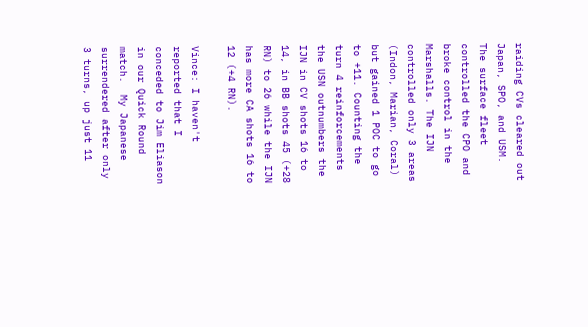raiding CVs cleared out Japan, SPO, and USM. The surface fleet controlled the CPO and broke control in the Marshalls. The IJN controlled only 3 areas (Indon, Marian, Coral) but gained 1 POC to go to +11. Counting the turn 4 reinforcements the USN outnumbers the IJN in CV shots 16 to 14, in BB shots 45 (+28 RN) to 26 while the IJN has more CA shots 16 to 12 (+4 RN).

Vince: I haven't reported that I conceded to Jim Eliason in our Quick Round match.  My Japanese surrendered after only 3 turns, up just 11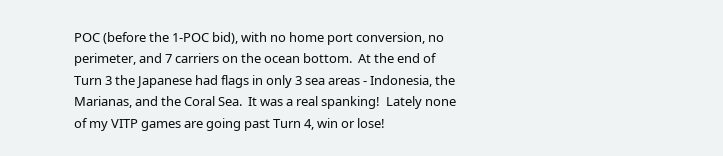POC (before the 1-POC bid), with no home port conversion, no perimeter, and 7 carriers on the ocean bottom.  At the end of Turn 3 the Japanese had flags in only 3 sea areas - Indonesia, the Marianas, and the Coral Sea.  It was a real spanking!  Lately none of my VITP games are going past Turn 4, win or lose!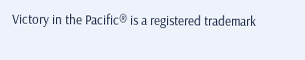Victory in the Pacific® is a registered trademark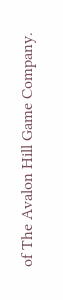of The Avalon Hill Game Company.